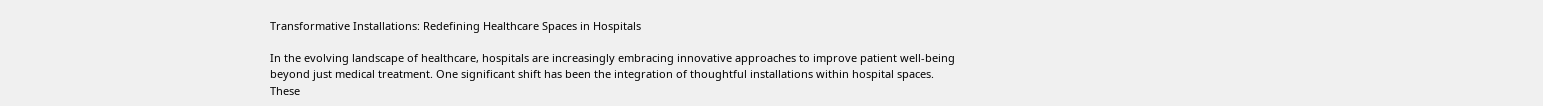Transformative Installations: Redefining Healthcare Spaces in Hospitals

In the evolving landscape of healthcare, hospitals are increasingly embracing innovative approaches to improve patient well-being beyond just medical treatment. One significant shift has been the integration of thoughtful installations within hospital spaces. These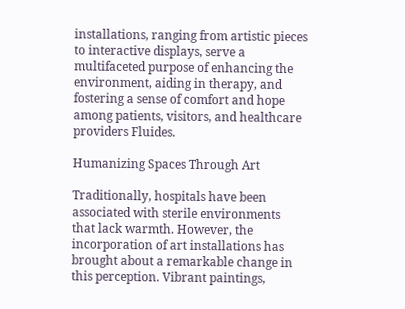installations, ranging from artistic pieces to interactive displays, serve a multifaceted purpose of enhancing the environment, aiding in therapy, and fostering a sense of comfort and hope among patients, visitors, and healthcare providers Fluides.

Humanizing Spaces Through Art

Traditionally, hospitals have been associated with sterile environments that lack warmth. However, the incorporation of art installations has brought about a remarkable change in this perception. Vibrant paintings,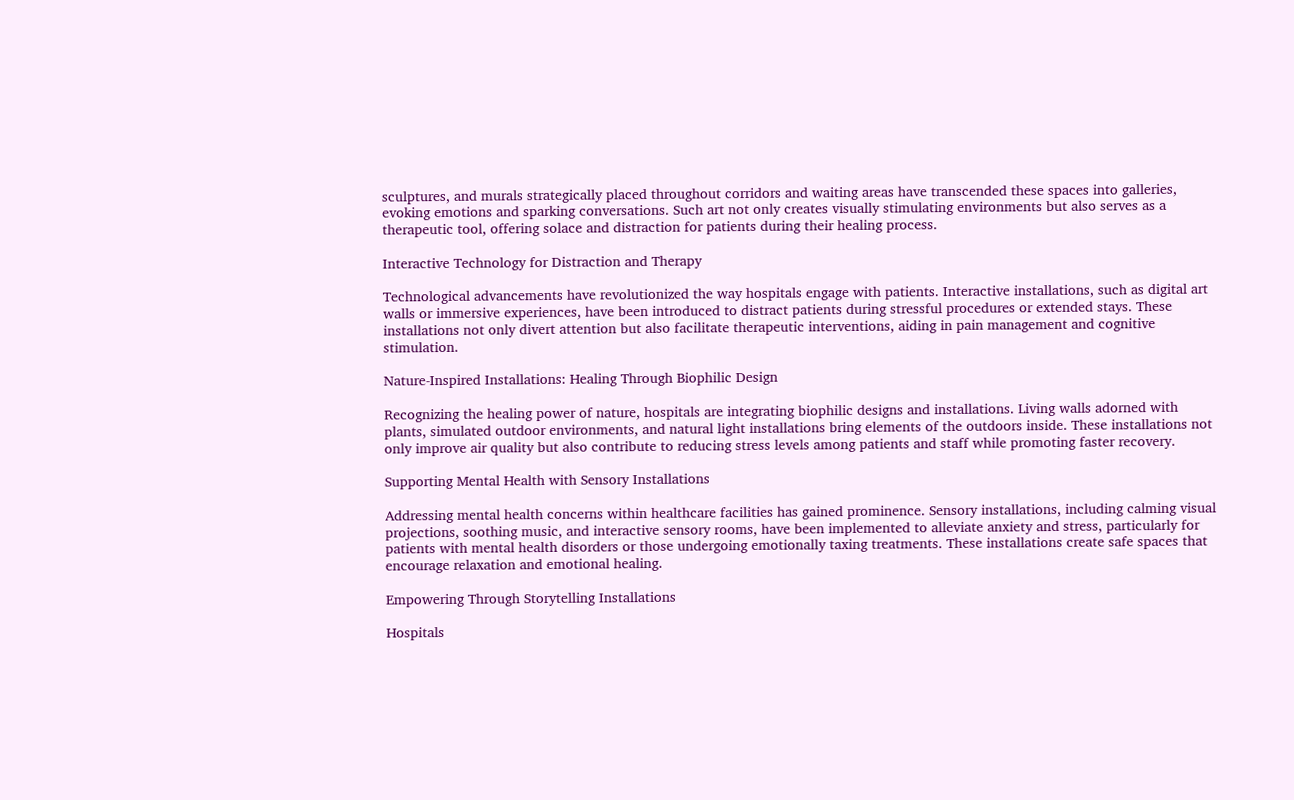sculptures, and murals strategically placed throughout corridors and waiting areas have transcended these spaces into galleries, evoking emotions and sparking conversations. Such art not only creates visually stimulating environments but also serves as a therapeutic tool, offering solace and distraction for patients during their healing process.

Interactive Technology for Distraction and Therapy

Technological advancements have revolutionized the way hospitals engage with patients. Interactive installations, such as digital art walls or immersive experiences, have been introduced to distract patients during stressful procedures or extended stays. These installations not only divert attention but also facilitate therapeutic interventions, aiding in pain management and cognitive stimulation.

Nature-Inspired Installations: Healing Through Biophilic Design

Recognizing the healing power of nature, hospitals are integrating biophilic designs and installations. Living walls adorned with plants, simulated outdoor environments, and natural light installations bring elements of the outdoors inside. These installations not only improve air quality but also contribute to reducing stress levels among patients and staff while promoting faster recovery.

Supporting Mental Health with Sensory Installations

Addressing mental health concerns within healthcare facilities has gained prominence. Sensory installations, including calming visual projections, soothing music, and interactive sensory rooms, have been implemented to alleviate anxiety and stress, particularly for patients with mental health disorders or those undergoing emotionally taxing treatments. These installations create safe spaces that encourage relaxation and emotional healing.

Empowering Through Storytelling Installations

Hospitals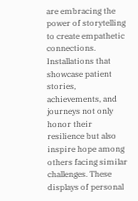are embracing the power of storytelling to create empathetic connections. Installations that showcase patient stories, achievements, and journeys not only honor their resilience but also inspire hope among others facing similar challenges. These displays of personal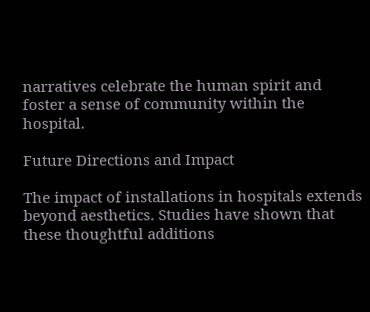narratives celebrate the human spirit and foster a sense of community within the hospital.

Future Directions and Impact

The impact of installations in hospitals extends beyond aesthetics. Studies have shown that these thoughtful additions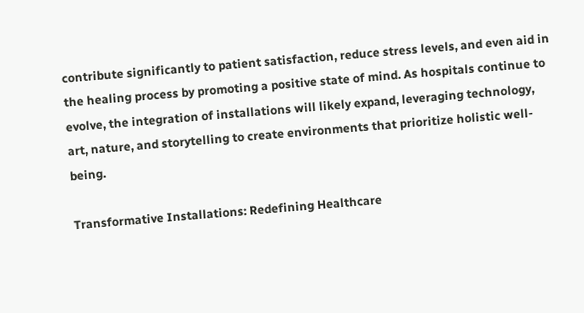contribute significantly to patient satisfaction, reduce stress levels, and even aid in the healing process by promoting a positive state of mind. As hospitals continue to evolve, the integration of installations will likely expand, leveraging technology, art, nature, and storytelling to create environments that prioritize holistic well-being.

Transformative Installations: Redefining Healthcare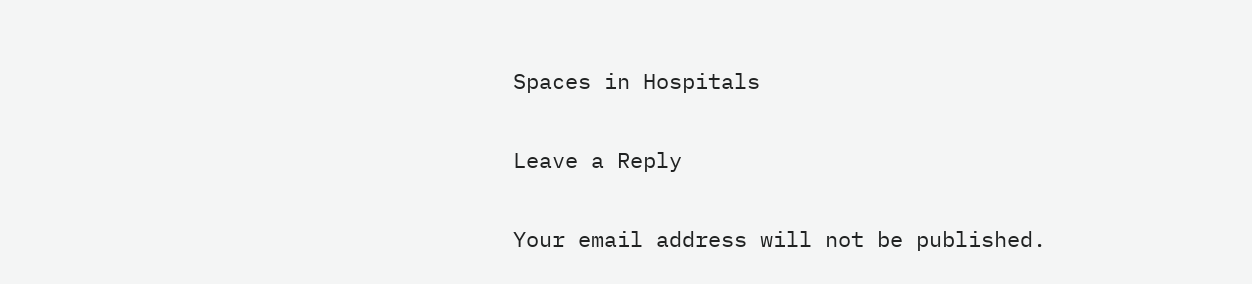Spaces in Hospitals

Leave a Reply

Your email address will not be published.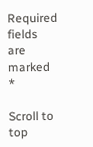Required fields are marked *

Scroll to top